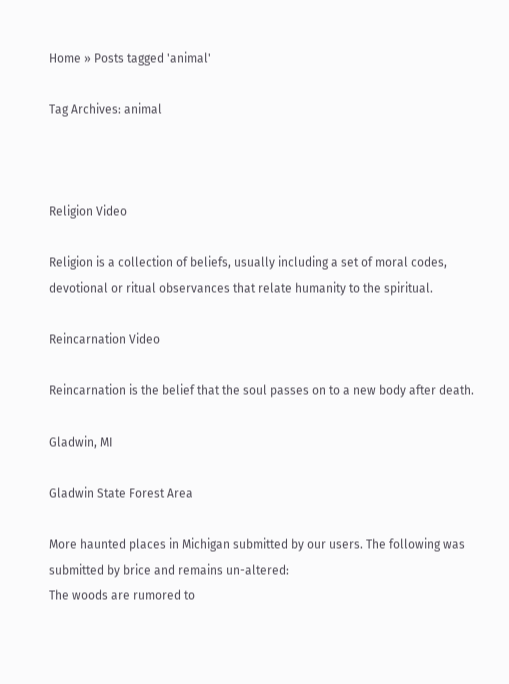Home » Posts tagged 'animal'

Tag Archives: animal



Religion Video

Religion is a collection of beliefs, usually including a set of moral codes, devotional or ritual observances that relate humanity to the spiritual.

Reincarnation Video

Reincarnation is the belief that the soul passes on to a new body after death.

Gladwin, MI

Gladwin State Forest Area

More haunted places in Michigan submitted by our users. The following was submitted by brice and remains un-altered:
The woods are rumored to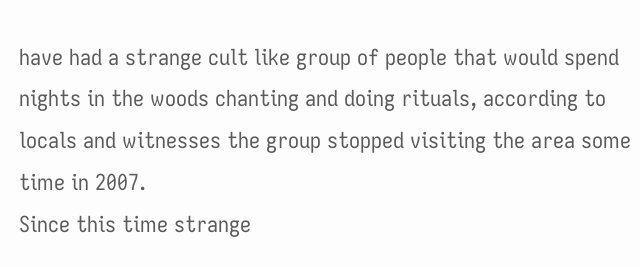have had a strange cult like group of people that would spend nights in the woods chanting and doing rituals, according to locals and witnesses the group stopped visiting the area some time in 2007.
Since this time strange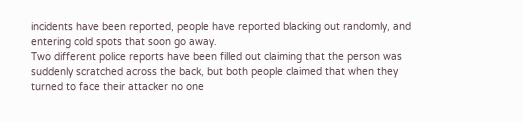incidents have been reported, people have reported blacking out randomly, and entering cold spots that soon go away.
Two different police reports have been filled out claiming that the person was suddenly scratched across the back, but both people claimed that when they turned to face their attacker no one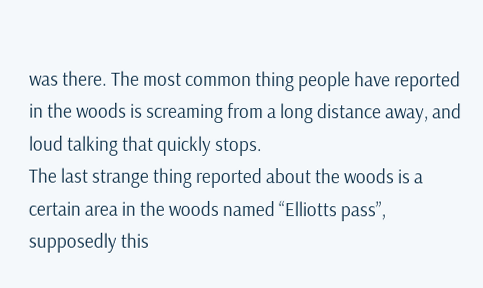was there. The most common thing people have reported in the woods is screaming from a long distance away, and loud talking that quickly stops.
The last strange thing reported about the woods is a certain area in the woods named “Elliotts pass”, supposedly this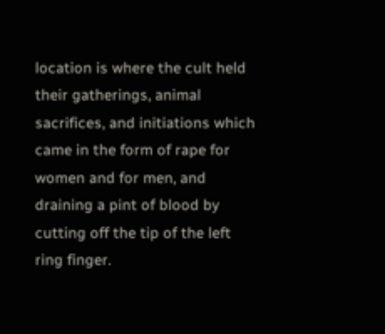location is where the cult held their gatherings, animal sacrifices, and initiations which came in the form of rape for women and for men, and draining a pint of blood by cutting off the tip of the left ring finger.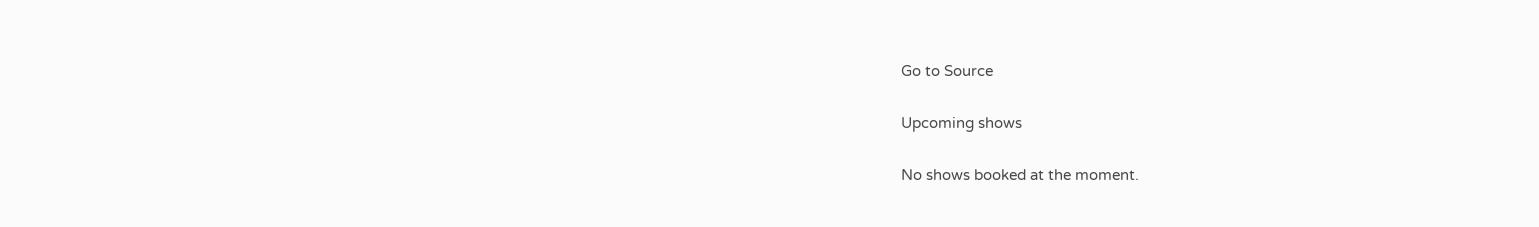Go to Source

Upcoming shows

No shows booked at the moment.